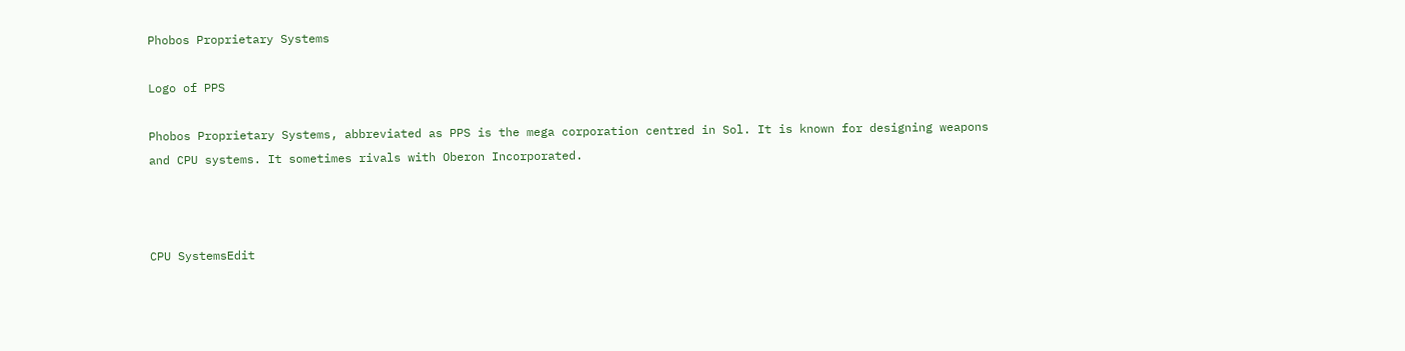Phobos Proprietary Systems

Logo of PPS

Phobos Proprietary Systems, abbreviated as PPS is the mega corporation centred in Sol. It is known for designing weapons and CPU systems. It sometimes rivals with Oberon Incorporated.



CPU SystemsEdit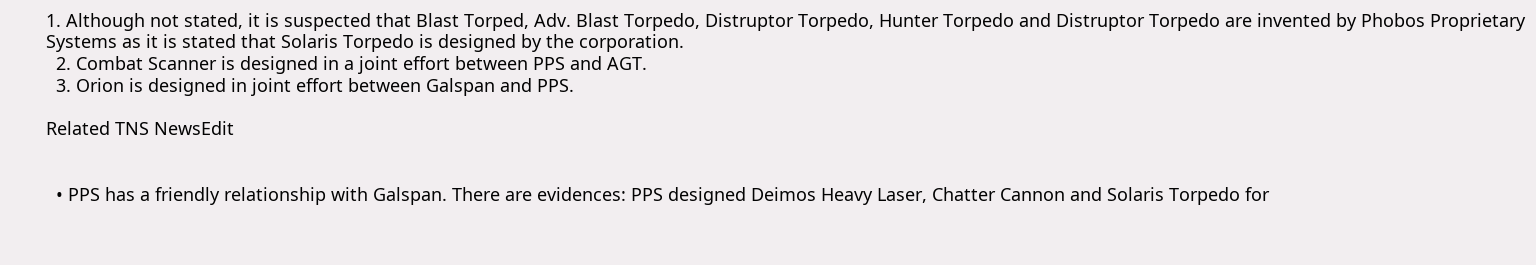1. Although not stated, it is suspected that Blast Torped, Adv. Blast Torpedo, Distruptor Torpedo, Hunter Torpedo and Distruptor Torpedo are invented by Phobos Proprietary Systems as it is stated that Solaris Torpedo is designed by the corporation.
  2. Combat Scanner is designed in a joint effort between PPS and AGT.
  3. Orion is designed in joint effort between Galspan and PPS.

Related TNS NewsEdit


  • PPS has a friendly relationship with Galspan. There are evidences: PPS designed Deimos Heavy Laser, Chatter Cannon and Solaris Torpedo for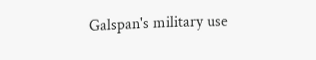Galspan's military use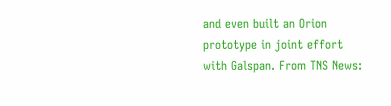and even built an Orion prototype in joint effort with Galspan. From TNS News: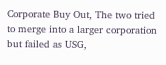Corporate Buy Out, The two tried to merge into a larger corporation but failed as USG,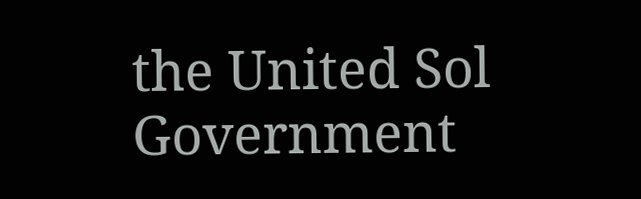the United Sol Government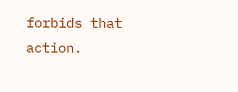forbids that action.